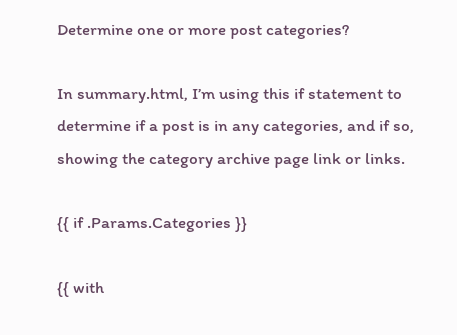Determine one or more post categories?

In summary.html, I’m using this if statement to determine if a post is in any categories, and if so, showing the category archive page link or links.

{{ if .Params.Categories }}

{{ with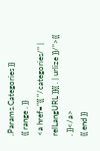.Params.Categories }}
{{ range . }}
<a href="{{ "/categories/" | relLangURL }}{{ . | urlize }}/">{{ . }}</a>
{{ end }}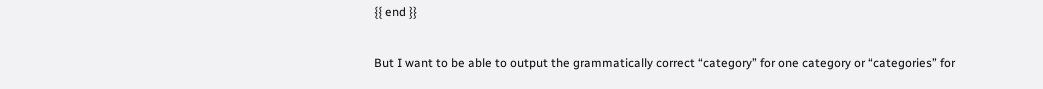{{ end }}

But I want to be able to output the grammatically correct “category” for one category or “categories” for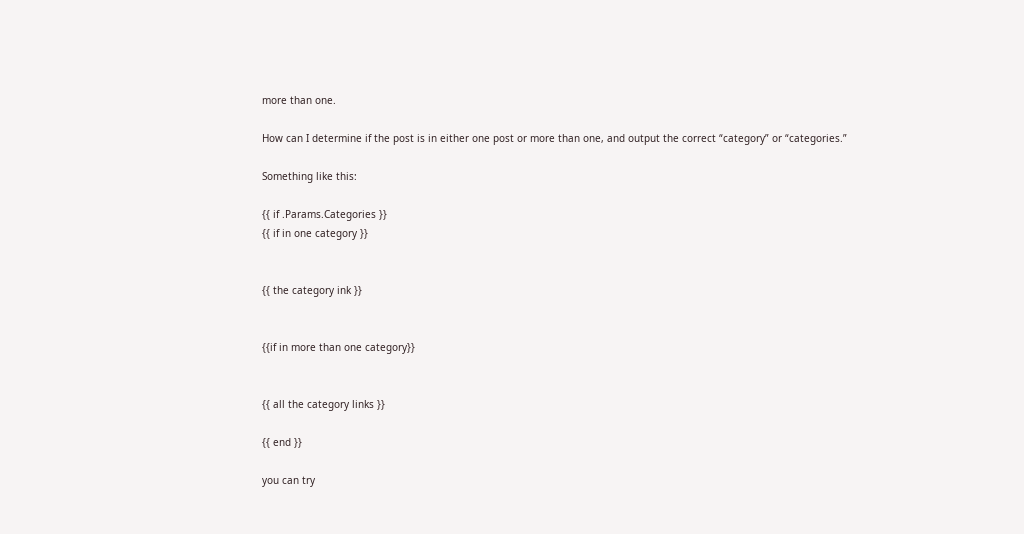more than one.

How can I determine if the post is in either one post or more than one, and output the correct “category” or “categories.”

Something like this:

{{ if .Params.Categories }}
{{ if in one category }}


{{ the category ink }}


{{if in more than one category}}


{{ all the category links }}

{{ end }}

you can try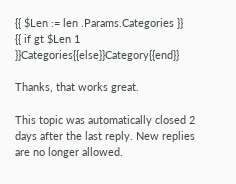{{ $Len := len .Params.Categories }}
{{ if gt $Len 1 }}Categories{{else}}Category{{end}}

Thanks, that works great.

This topic was automatically closed 2 days after the last reply. New replies are no longer allowed.